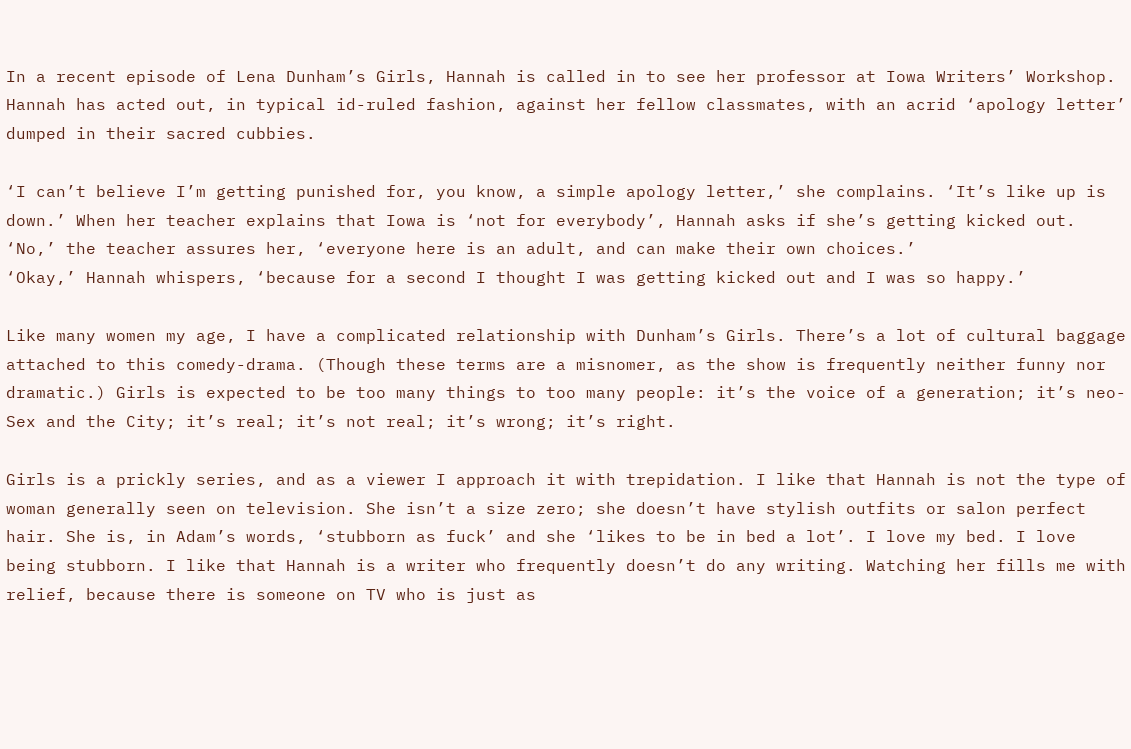In a recent episode of Lena Dunham’s Girls, Hannah is called in to see her professor at Iowa Writers’ Workshop. Hannah has acted out, in typical id-ruled fashion, against her fellow classmates, with an acrid ‘apology letter’ dumped in their sacred cubbies.

‘I can’t believe I’m getting punished for, you know, a simple apology letter,’ she complains. ‘It’s like up is down.’ When her teacher explains that Iowa is ‘not for everybody’, Hannah asks if she’s getting kicked out.
‘No,’ the teacher assures her, ‘everyone here is an adult, and can make their own choices.’
‘Okay,’ Hannah whispers, ‘because for a second I thought I was getting kicked out and I was so happy.’

Like many women my age, I have a complicated relationship with Dunham’s Girls. There’s a lot of cultural baggage attached to this comedy-drama. (Though these terms are a misnomer, as the show is frequently neither funny nor dramatic.) Girls is expected to be too many things to too many people: it’s the voice of a generation; it’s neo-Sex and the City; it’s real; it’s not real; it’s wrong; it’s right.

Girls is a prickly series, and as a viewer I approach it with trepidation. I like that Hannah is not the type of woman generally seen on television. She isn’t a size zero; she doesn’t have stylish outfits or salon perfect hair. She is, in Adam’s words, ‘stubborn as fuck’ and she ‘likes to be in bed a lot’. I love my bed. I love being stubborn. I like that Hannah is a writer who frequently doesn’t do any writing. Watching her fills me with relief, because there is someone on TV who is just as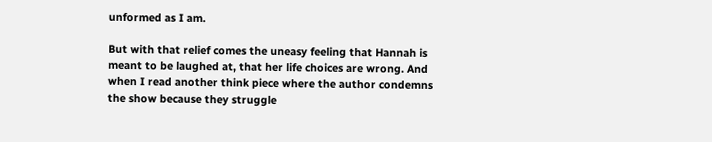unformed as I am.

But with that relief comes the uneasy feeling that Hannah is meant to be laughed at, that her life choices are wrong. And when I read another think piece where the author condemns the show because they struggle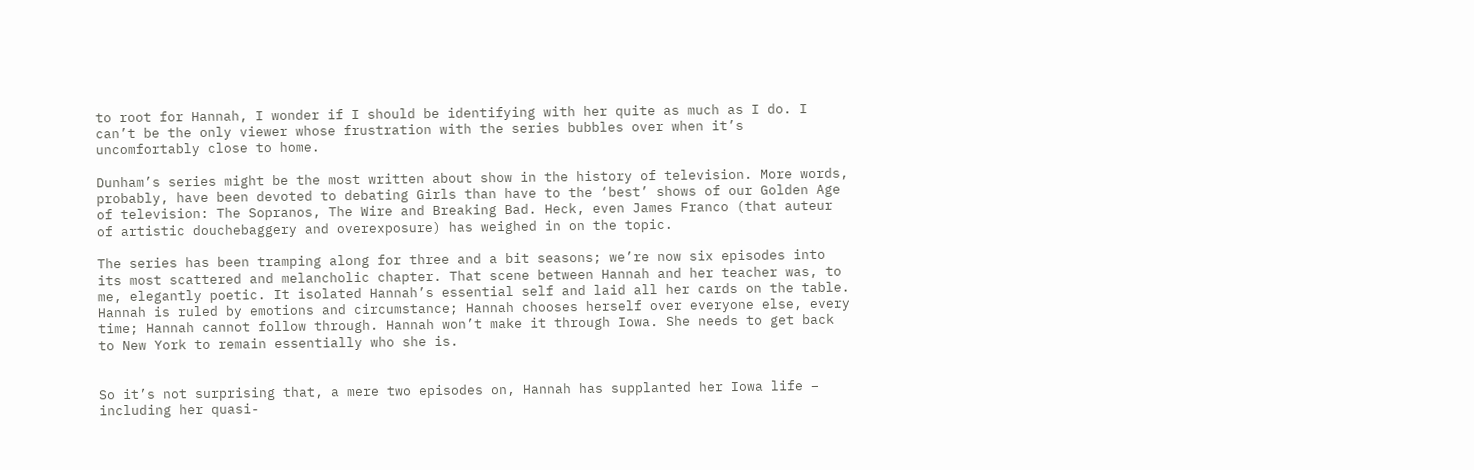to root for Hannah, I wonder if I should be identifying with her quite as much as I do. I can’t be the only viewer whose frustration with the series bubbles over when it’s uncomfortably close to home.

Dunham’s series might be the most written about show in the history of television. More words, probably, have been devoted to debating Girls than have to the ‘best’ shows of our Golden Age of television: The Sopranos, The Wire and Breaking Bad. Heck, even James Franco (that auteur of artistic douchebaggery and overexposure) has weighed in on the topic.

The series has been tramping along for three and a bit seasons; we’re now six episodes into its most scattered and melancholic chapter. That scene between Hannah and her teacher was, to me, elegantly poetic. It isolated Hannah’s essential self and laid all her cards on the table. Hannah is ruled by emotions and circumstance; Hannah chooses herself over everyone else, every time; Hannah cannot follow through. Hannah won’t make it through Iowa. She needs to get back to New York to remain essentially who she is.


So it’s not surprising that, a mere two episodes on, Hannah has supplanted her Iowa life – including her quasi-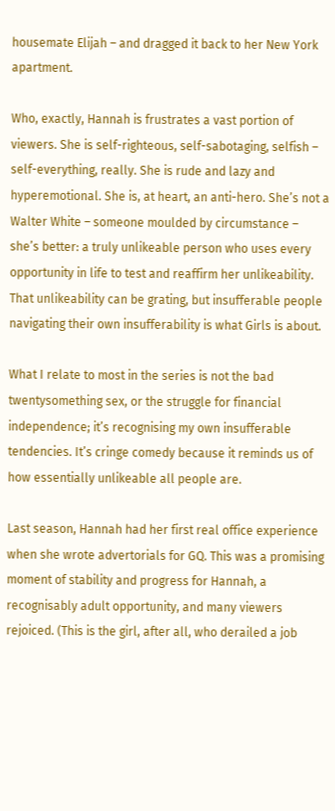housemate Elijah – and dragged it back to her New York apartment.

Who, exactly, Hannah is frustrates a vast portion of viewers. She is self-righteous, self-sabotaging, selfish – self-everything, really. She is rude and lazy and hyperemotional. She is, at heart, an anti-hero. She’s not a Walter White – someone moulded by circumstance – she’s better: a truly unlikeable person who uses every opportunity in life to test and reaffirm her unlikeability. That unlikeability can be grating, but insufferable people navigating their own insufferability is what Girls is about.

What I relate to most in the series is not the bad twentysomething sex, or the struggle for financial independence; it’s recognising my own insufferable tendencies. It’s cringe comedy because it reminds us of how essentially unlikeable all people are.

Last season, Hannah had her first real office experience when she wrote advertorials for GQ. This was a promising moment of stability and progress for Hannah, a recognisably adult opportunity, and many viewers rejoiced. (This is the girl, after all, who derailed a job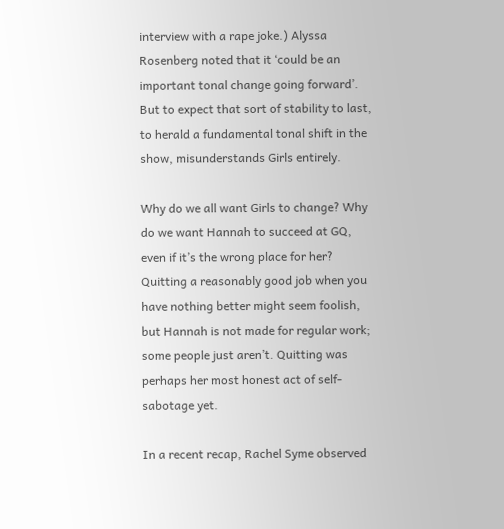interview with a rape joke.) Alyssa Rosenberg noted that it ‘could be an important tonal change going forward’. But to expect that sort of stability to last, to herald a fundamental tonal shift in the show, misunderstands Girls entirely.

Why do we all want Girls to change? Why do we want Hannah to succeed at GQ, even if it’s the wrong place for her? Quitting a reasonably good job when you have nothing better might seem foolish, but Hannah is not made for regular work; some people just aren’t. Quitting was perhaps her most honest act of self-sabotage yet.

In a recent recap, Rachel Syme observed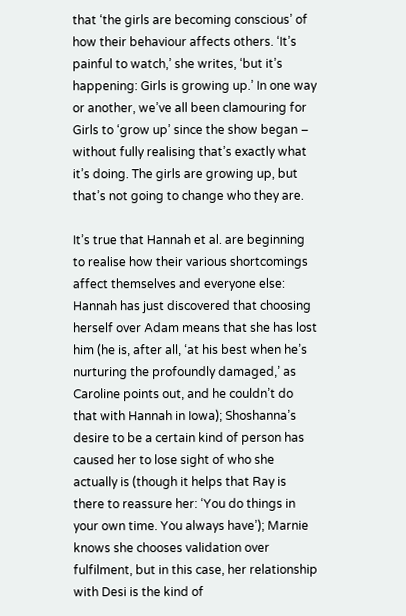that ‘the girls are becoming conscious’ of how their behaviour affects others. ‘It’s painful to watch,’ she writes, ‘but it’s happening: Girls is growing up.’ In one way or another, we’ve all been clamouring for Girls to ‘grow up’ since the show began – without fully realising that’s exactly what it’s doing. The girls are growing up, but that’s not going to change who they are.

It’s true that Hannah et al. are beginning to realise how their various shortcomings affect themselves and everyone else: Hannah has just discovered that choosing herself over Adam means that she has lost him (he is, after all, ‘at his best when he’s nurturing the profoundly damaged,’ as Caroline points out, and he couldn’t do that with Hannah in Iowa); Shoshanna’s desire to be a certain kind of person has caused her to lose sight of who she actually is (though it helps that Ray is there to reassure her: ‘You do things in your own time. You always have’); Marnie knows she chooses validation over fulfilment, but in this case, her relationship with Desi is the kind of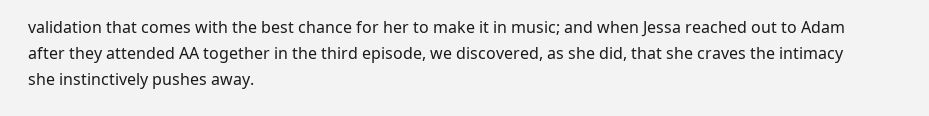validation that comes with the best chance for her to make it in music; and when Jessa reached out to Adam after they attended AA together in the third episode, we discovered, as she did, that she craves the intimacy she instinctively pushes away.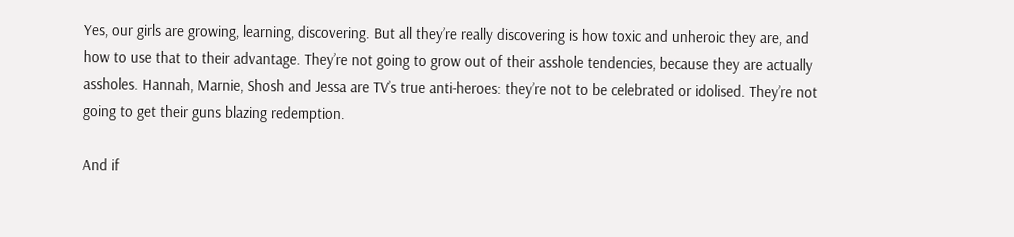Yes, our girls are growing, learning, discovering. But all they’re really discovering is how toxic and unheroic they are, and how to use that to their advantage. They’re not going to grow out of their asshole tendencies, because they are actually assholes. Hannah, Marnie, Shosh and Jessa are TV’s true anti-heroes: they’re not to be celebrated or idolised. They’re not going to get their guns blazing redemption.

And if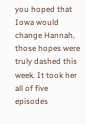you hoped that Iowa would change Hannah, those hopes were truly dashed this week. It took her all of five episodes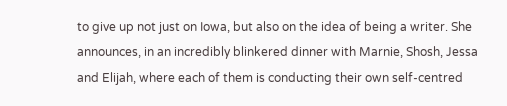to give up not just on Iowa, but also on the idea of being a writer. She announces, in an incredibly blinkered dinner with Marnie, Shosh, Jessa and Elijah, where each of them is conducting their own self-centred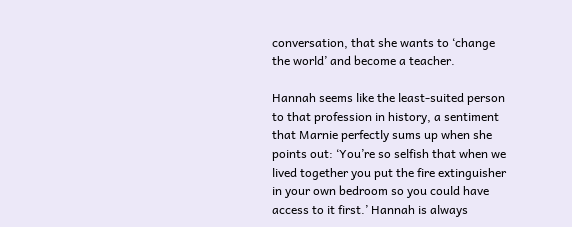conversation, that she wants to ‘change the world’ and become a teacher.

Hannah seems like the least-suited person to that profession in history, a sentiment that Marnie perfectly sums up when she points out: ‘You’re so selfish that when we lived together you put the fire extinguisher in your own bedroom so you could have access to it first.’ Hannah is always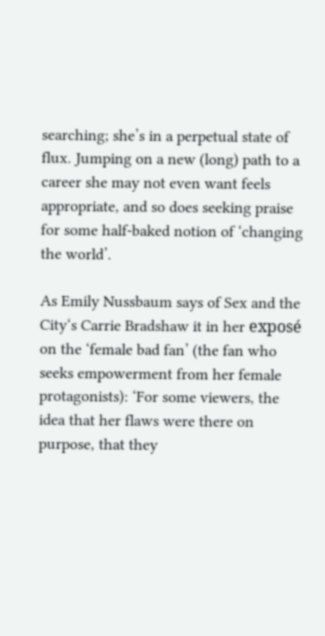searching; she’s in a perpetual state of flux. Jumping on a new (long) path to a career she may not even want feels appropriate, and so does seeking praise for some half-baked notion of ‘changing the world’.

As Emily Nussbaum says of Sex and the City‘s Carrie Bradshaw it in her exposé on the ‘female bad fan’ (the fan who seeks empowerment from her female protagonists): ‘For some viewers, the idea that her flaws were there on purpose, that they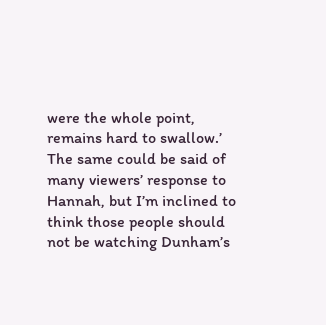were the whole point, remains hard to swallow.’ The same could be said of many viewers’ response to Hannah, but I’m inclined to think those people should not be watching Dunham’s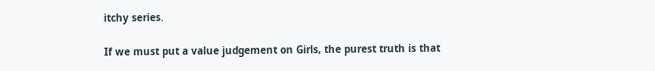itchy series.

If we must put a value judgement on Girls, the purest truth is that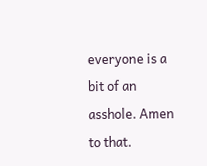everyone is a bit of an asshole. Amen to that.